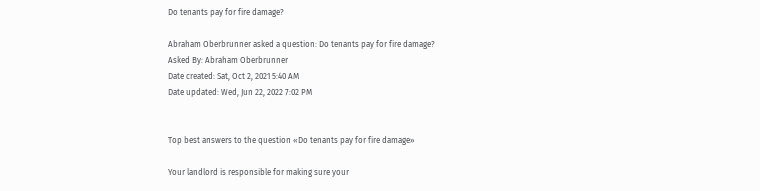Do tenants pay for fire damage?

Abraham Oberbrunner asked a question: Do tenants pay for fire damage?
Asked By: Abraham Oberbrunner
Date created: Sat, Oct 2, 2021 5:40 AM
Date updated: Wed, Jun 22, 2022 7:02 PM


Top best answers to the question «Do tenants pay for fire damage»

Your landlord is responsible for making sure your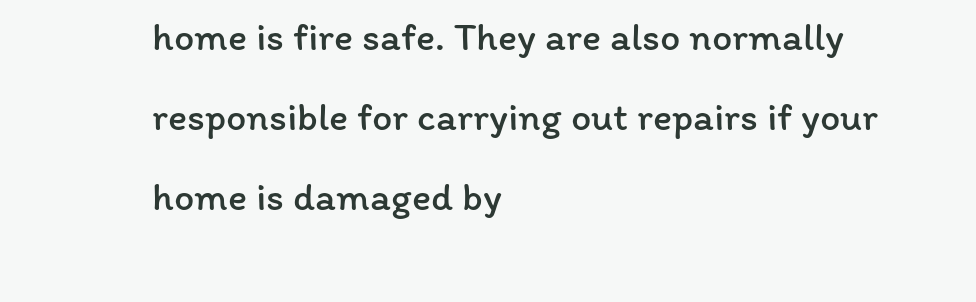home is fire safe. They are also normally responsible for carrying out repairs if your home is damaged by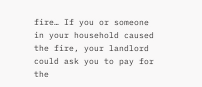fire… If you or someone in your household caused the fire, your landlord could ask you to pay for the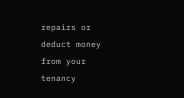repairs or deduct money from your tenancy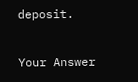deposit.

Your Answer